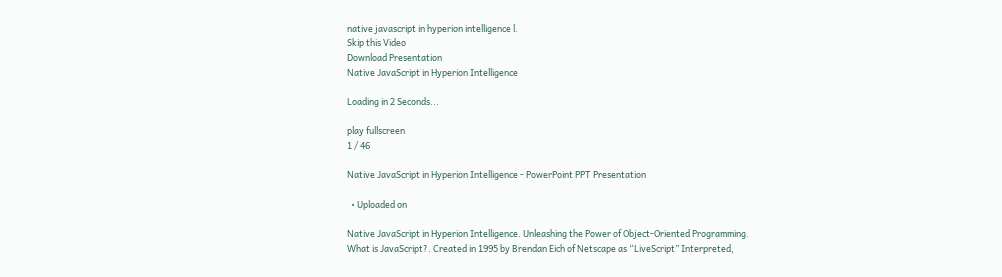native javascript in hyperion intelligence l.
Skip this Video
Download Presentation
Native JavaScript in Hyperion Intelligence

Loading in 2 Seconds...

play fullscreen
1 / 46

Native JavaScript in Hyperion Intelligence - PowerPoint PPT Presentation

  • Uploaded on

Native JavaScript in Hyperion Intelligence. Unleashing the Power of Object-Oriented Programming. What is JavaScript?. Created in 1995 by Brendan Eich of Netscape as “LiveScript” Interpreted,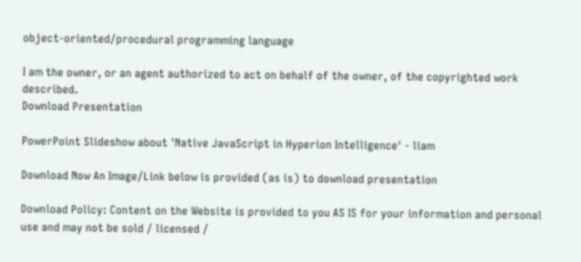object-oriented/procedural programming language

I am the owner, or an agent authorized to act on behalf of the owner, of the copyrighted work described.
Download Presentation

PowerPoint Slideshow about 'Native JavaScript in Hyperion Intelligence' - liam

Download Now An Image/Link below is provided (as is) to download presentation

Download Policy: Content on the Website is provided to you AS IS for your information and personal use and may not be sold / licensed /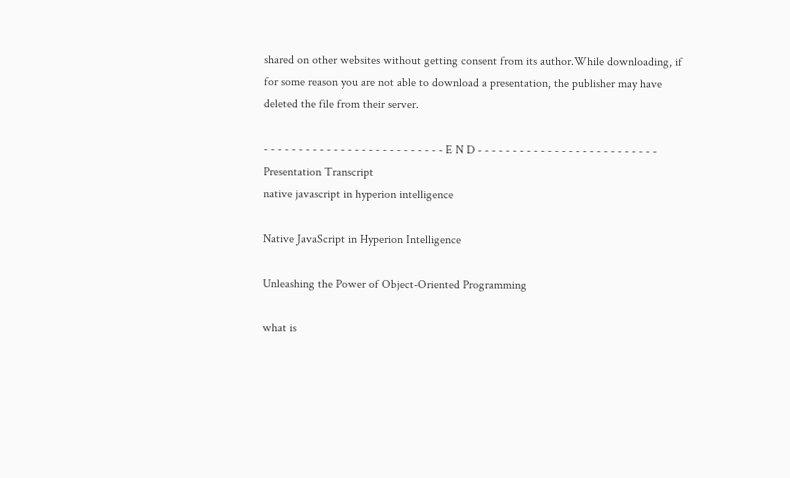shared on other websites without getting consent from its author.While downloading, if for some reason you are not able to download a presentation, the publisher may have deleted the file from their server.

- - - - - - - - - - - - - - - - - - - - - - - - - - E N D - - - - - - - - - - - - - - - - - - - - - - - - - -
Presentation Transcript
native javascript in hyperion intelligence

Native JavaScript in Hyperion Intelligence

Unleashing the Power of Object-Oriented Programming

what is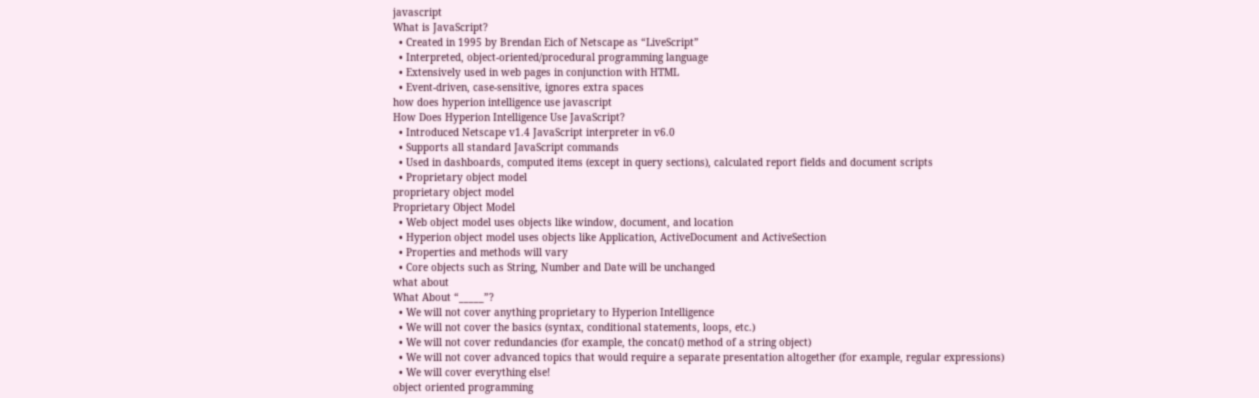javascript
What is JavaScript?
  • Created in 1995 by Brendan Eich of Netscape as “LiveScript”
  • Interpreted, object-oriented/procedural programming language
  • Extensively used in web pages in conjunction with HTML
  • Event-driven, case-sensitive, ignores extra spaces
how does hyperion intelligence use javascript
How Does Hyperion Intelligence Use JavaScript?
  • Introduced Netscape v1.4 JavaScript interpreter in v6.0
  • Supports all standard JavaScript commands
  • Used in dashboards, computed items (except in query sections), calculated report fields and document scripts
  • Proprietary object model
proprietary object model
Proprietary Object Model
  • Web object model uses objects like window, document, and location
  • Hyperion object model uses objects like Application, ActiveDocument and ActiveSection
  • Properties and methods will vary
  • Core objects such as String, Number and Date will be unchanged
what about
What About “_____”?
  • We will not cover anything proprietary to Hyperion Intelligence
  • We will not cover the basics (syntax, conditional statements, loops, etc.)
  • We will not cover redundancies (for example, the concat() method of a string object)
  • We will not cover advanced topics that would require a separate presentation altogether (for example, regular expressions)
  • We will cover everything else!
object oriented programming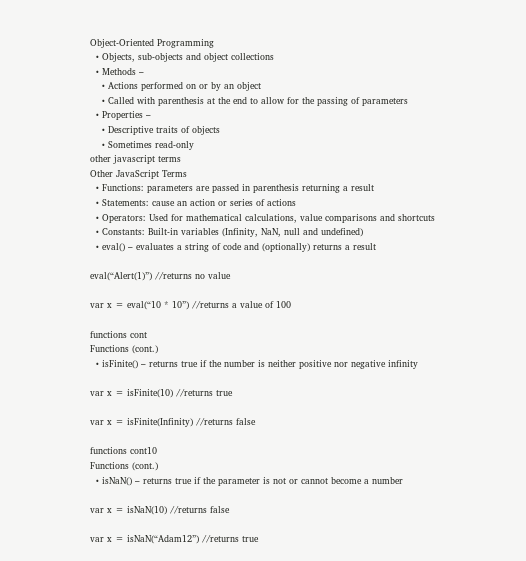Object-Oriented Programming
  • Objects, sub-objects and object collections
  • Methods –
    • Actions performed on or by an object
    • Called with parenthesis at the end to allow for the passing of parameters
  • Properties –
    • Descriptive traits of objects
    • Sometimes read-only
other javascript terms
Other JavaScript Terms
  • Functions: parameters are passed in parenthesis returning a result
  • Statements: cause an action or series of actions
  • Operators: Used for mathematical calculations, value comparisons and shortcuts
  • Constants: Built-in variables (Infinity, NaN, null and undefined)
  • eval() – evaluates a string of code and (optionally) returns a result

eval(“Alert(1)”) //returns no value

var x = eval(“10 * 10”) //returns a value of 100

functions cont
Functions (cont.)
  • isFinite() – returns true if the number is neither positive nor negative infinity

var x = isFinite(10) //returns true

var x = isFinite(Infinity) //returns false

functions cont10
Functions (cont.)
  • isNaN() – returns true if the parameter is not or cannot become a number

var x = isNaN(10) //returns false

var x = isNaN(“Adam12”) //returns true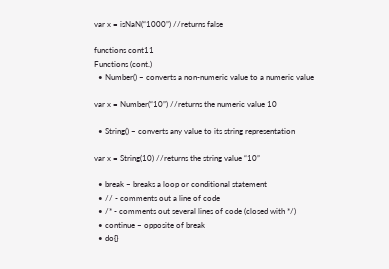var x = isNaN(“1000”) //returns false

functions cont11
Functions (cont.)
  • Number() – converts a non-numeric value to a numeric value

var x = Number(“10”) //returns the numeric value 10

  • String() – converts any value to its string representation

var x = String(10) //returns the string value “10”

  • break – breaks a loop or conditional statement
  • // - comments out a line of code
  • /* - comments out several lines of code (closed with */)
  • continue – opposite of break
  • do{}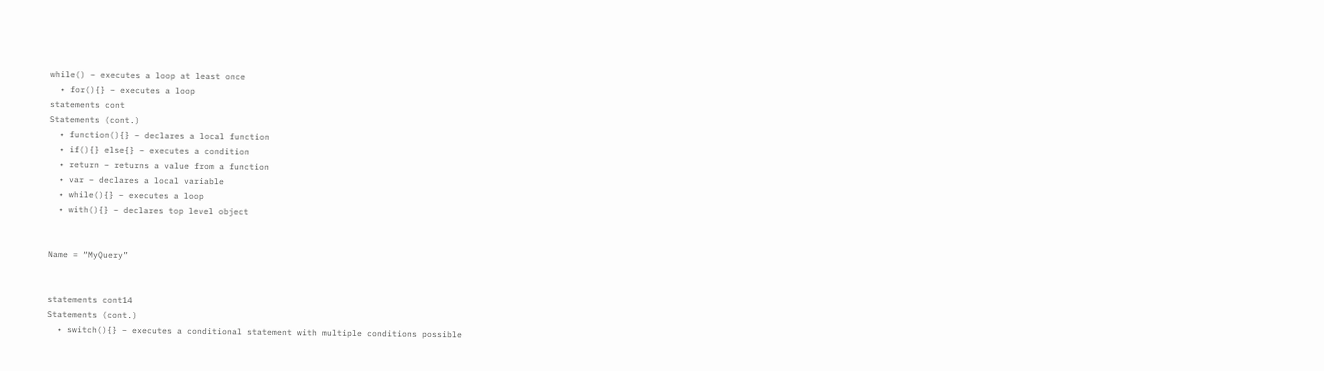while() – executes a loop at least once
  • for(){} – executes a loop
statements cont
Statements (cont.)
  • function(){} – declares a local function
  • if(){} else{} – executes a condition
  • return – returns a value from a function
  • var – declares a local variable
  • while(){} – executes a loop
  • with(){} – declares top level object


Name = “MyQuery”


statements cont14
Statements (cont.)
  • switch(){} – executes a conditional statement with multiple conditions possible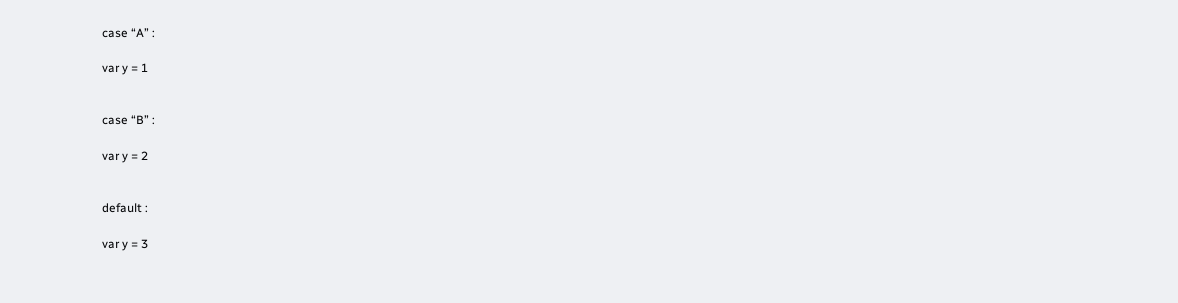case “A” :

var y = 1


case “B” :

var y = 2


default :

var y = 3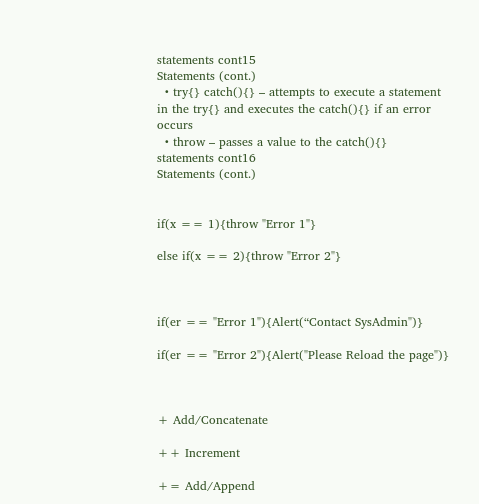statements cont15
Statements (cont.)
  • try{} catch(){} – attempts to execute a statement in the try{} and executes the catch(){} if an error occurs
  • throw – passes a value to the catch(){}
statements cont16
Statements (cont.)


if(x == 1){throw "Error 1"}

else if(x == 2){throw "Error 2"}



if(er == "Error 1"){Alert(“Contact SysAdmin")}

if(er == "Error 2"){Alert("Please Reload the page")}



+ Add/Concatenate

++ Increment

+= Add/Append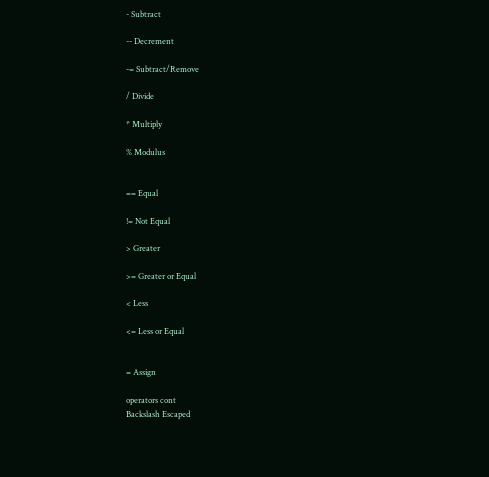- Subtract

-- Decrement

-= Subtract/Remove

/ Divide

* Multiply

% Modulus


== Equal

!= Not Equal

> Greater

>= Greater or Equal

< Less

<= Less or Equal


= Assign

operators cont
Backslash Escaped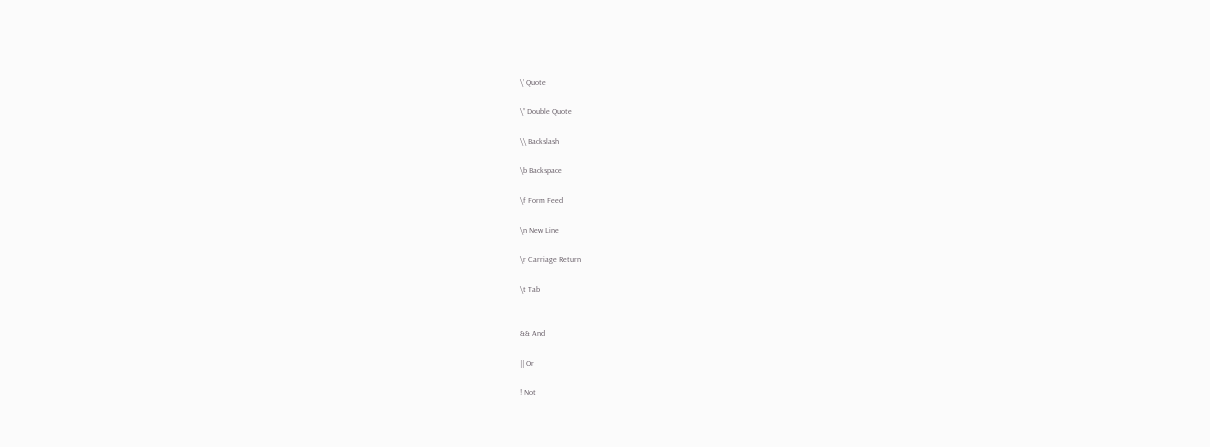\’ Quote

\” Double Quote

\\ Backslash

\b Backspace

\f Form Feed

\n New Line

\r Carriage Return

\t Tab


&& And

|| Or

! Not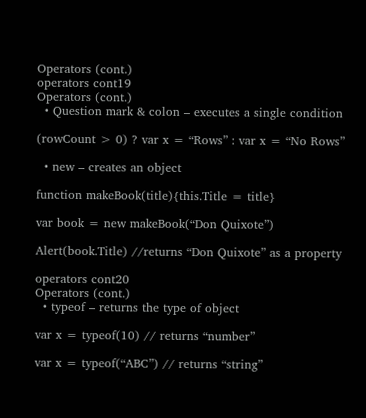Operators (cont.)
operators cont19
Operators (cont.)
  • Question mark & colon – executes a single condition

(rowCount > 0) ? var x = “Rows” : var x = “No Rows”

  • new – creates an object

function makeBook(title){this.Title = title}

var book = new makeBook(“Don Quixote”)

Alert(book.Title) //returns “Don Quixote” as a property

operators cont20
Operators (cont.)
  • typeof – returns the type of object

var x = typeof(10) // returns “number”

var x = typeof(“ABC”) // returns “string”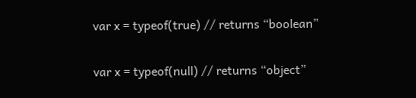var x = typeof(true) // returns “boolean”

var x = typeof(null) // returns “object”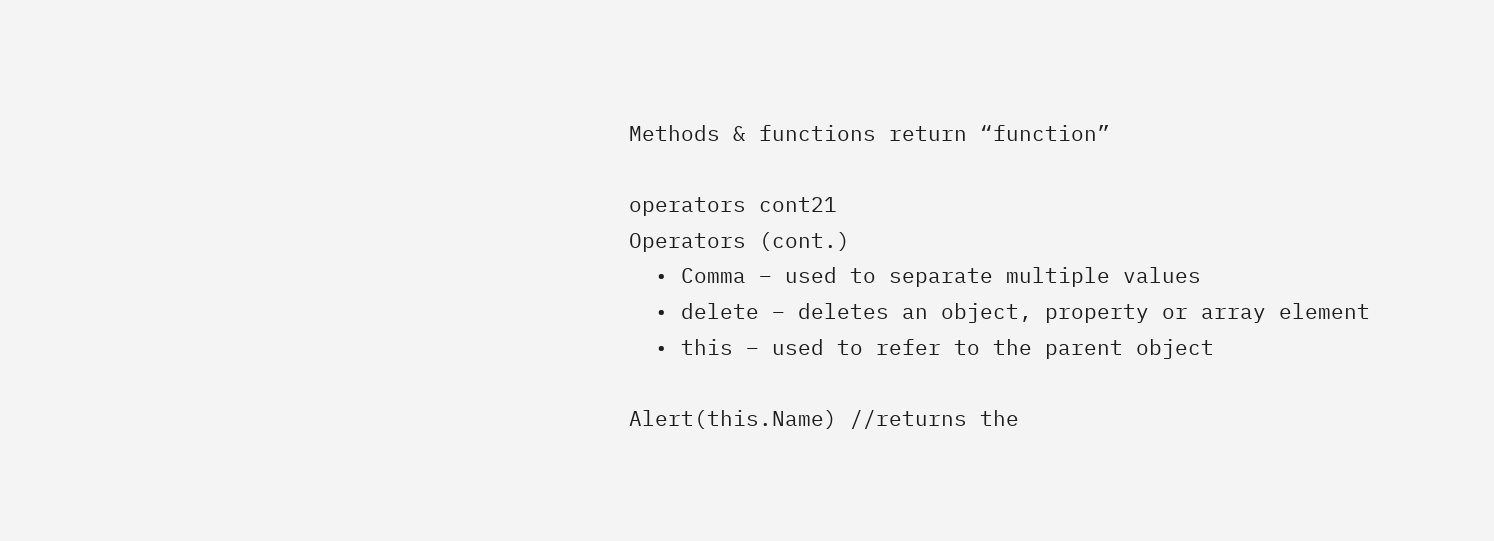Methods & functions return “function”

operators cont21
Operators (cont.)
  • Comma – used to separate multiple values
  • delete – deletes an object, property or array element
  • this – used to refer to the parent object

Alert(this.Name) //returns the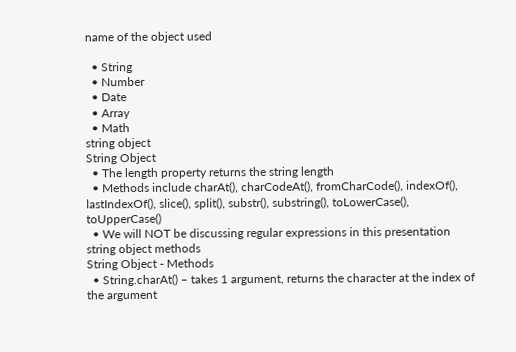name of the object used

  • String
  • Number
  • Date
  • Array
  • Math
string object
String Object
  • The length property returns the string length
  • Methods include charAt(), charCodeAt(), fromCharCode(), indexOf(), lastIndexOf(), slice(), split(), substr(), substring(), toLowerCase(), toUpperCase()
  • We will NOT be discussing regular expressions in this presentation
string object methods
String Object - Methods
  • String.charAt() – takes 1 argument, returns the character at the index of the argument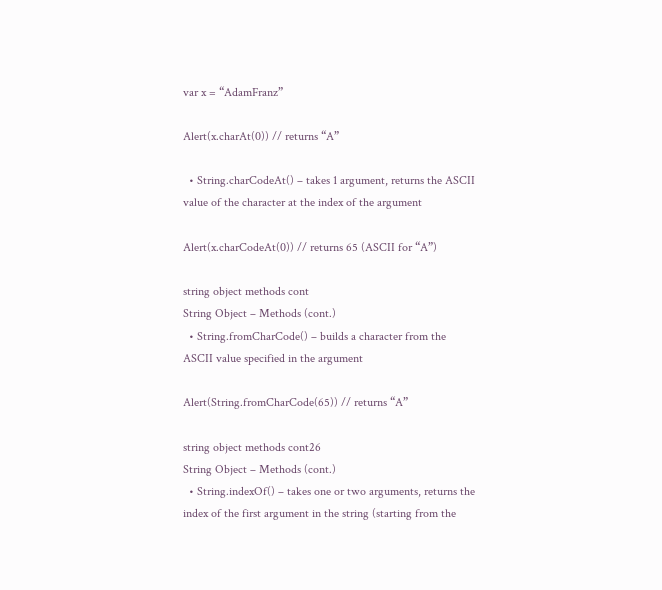var x = “AdamFranz”

Alert(x.charAt(0)) // returns “A”

  • String.charCodeAt() – takes 1 argument, returns the ASCII value of the character at the index of the argument

Alert(x.charCodeAt(0)) // returns 65 (ASCII for “A”)

string object methods cont
String Object – Methods (cont.)
  • String.fromCharCode() – builds a character from the ASCII value specified in the argument

Alert(String.fromCharCode(65)) // returns “A”

string object methods cont26
String Object – Methods (cont.)
  • String.indexOf() – takes one or two arguments, returns the index of the first argument in the string (starting from the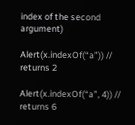index of the second argument)

Alert(x.indexOf(“a”)) // returns 2

Alert(x.indexOf(“a”, 4)) // returns 6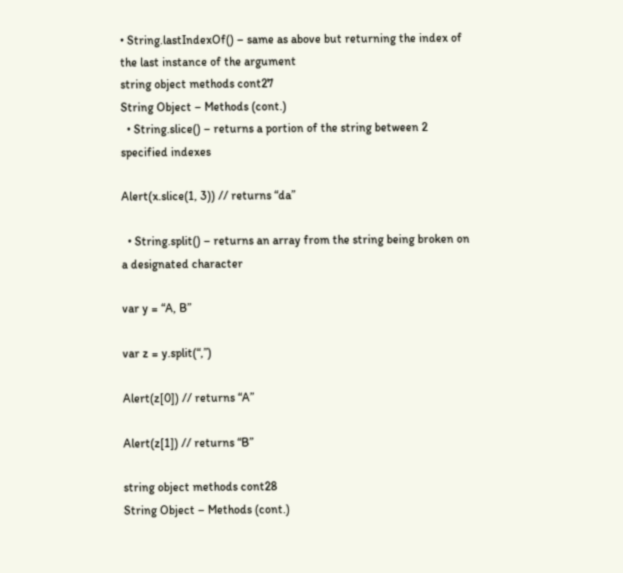• String.lastIndexOf() – same as above but returning the index of the last instance of the argument
string object methods cont27
String Object – Methods (cont.)
  • String.slice() – returns a portion of the string between 2 specified indexes

Alert(x.slice(1, 3)) // returns “da”

  • String.split() – returns an array from the string being broken on a designated character

var y = “A, B”

var z = y.split(“,”)

Alert(z[0]) // returns “A”

Alert(z[1]) // returns “B”

string object methods cont28
String Object – Methods (cont.)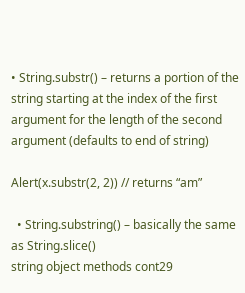• String.substr() – returns a portion of the string starting at the index of the first argument for the length of the second argument (defaults to end of string)

Alert(x.substr(2, 2)) // returns “am”

  • String.substring() – basically the same as String.slice()
string object methods cont29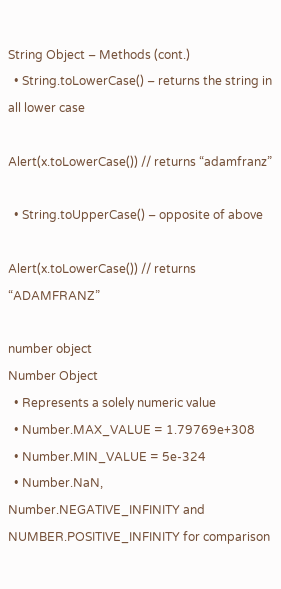String Object – Methods (cont.)
  • String.toLowerCase() – returns the string in all lower case

Alert(x.toLowerCase()) // returns “adamfranz”

  • String.toUpperCase() – opposite of above

Alert(x.toLowerCase()) // returns “ADAMFRANZ”

number object
Number Object
  • Represents a solely numeric value
  • Number.MAX_VALUE = 1.79769e+308
  • Number.MIN_VALUE = 5e-324
  • Number.NaN, Number.NEGATIVE_INFINITY and NUMBER.POSITIVE_INFINITY for comparison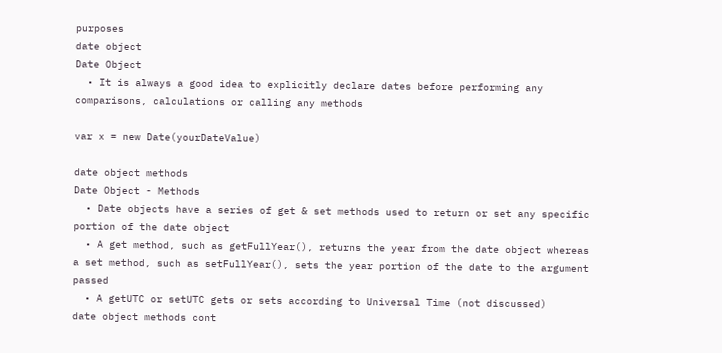purposes
date object
Date Object
  • It is always a good idea to explicitly declare dates before performing any comparisons, calculations or calling any methods

var x = new Date(yourDateValue)

date object methods
Date Object - Methods
  • Date objects have a series of get & set methods used to return or set any specific portion of the date object
  • A get method, such as getFullYear(), returns the year from the date object whereas a set method, such as setFullYear(), sets the year portion of the date to the argument passed
  • A getUTC or setUTC gets or sets according to Universal Time (not discussed)
date object methods cont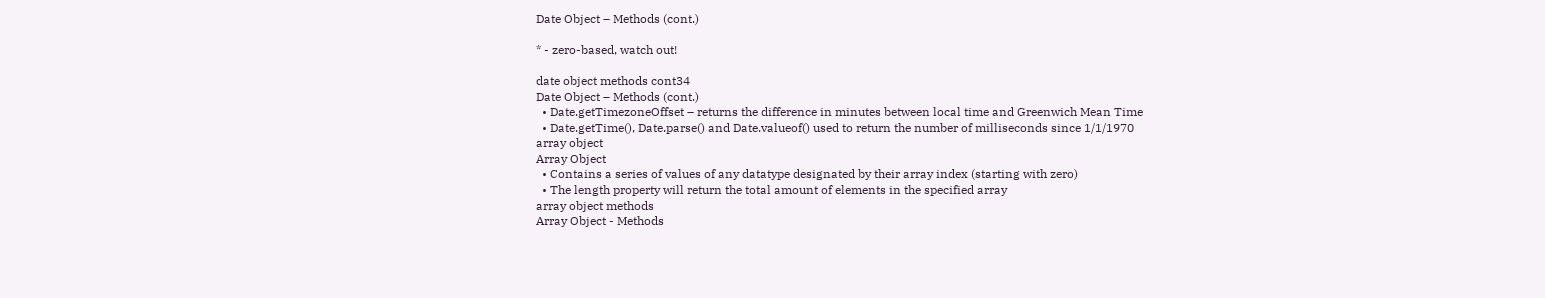Date Object – Methods (cont.)

* - zero-based, watch out!

date object methods cont34
Date Object – Methods (cont.)
  • Date.getTimezoneOffset – returns the difference in minutes between local time and Greenwich Mean Time
  • Date.getTime(), Date.parse() and Date.valueof() used to return the number of milliseconds since 1/1/1970
array object
Array Object
  • Contains a series of values of any datatype designated by their array index (starting with zero)
  • The length property will return the total amount of elements in the specified array
array object methods
Array Object - Methods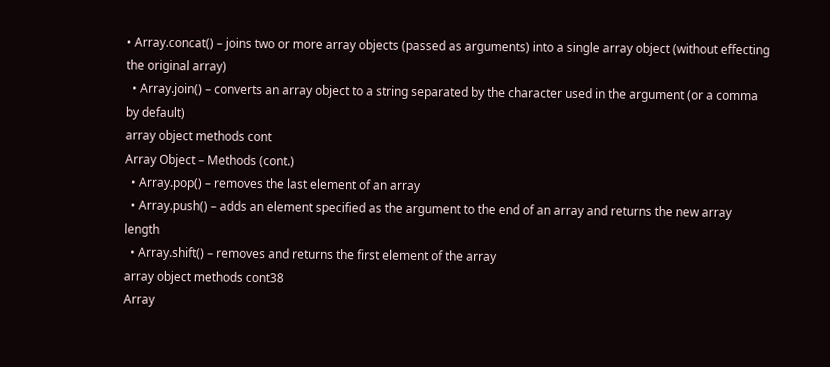• Array.concat() – joins two or more array objects (passed as arguments) into a single array object (without effecting the original array)
  • Array.join() – converts an array object to a string separated by the character used in the argument (or a comma by default)
array object methods cont
Array Object – Methods (cont.)
  • Array.pop() – removes the last element of an array
  • Array.push() – adds an element specified as the argument to the end of an array and returns the new array length
  • Array.shift() – removes and returns the first element of the array
array object methods cont38
Array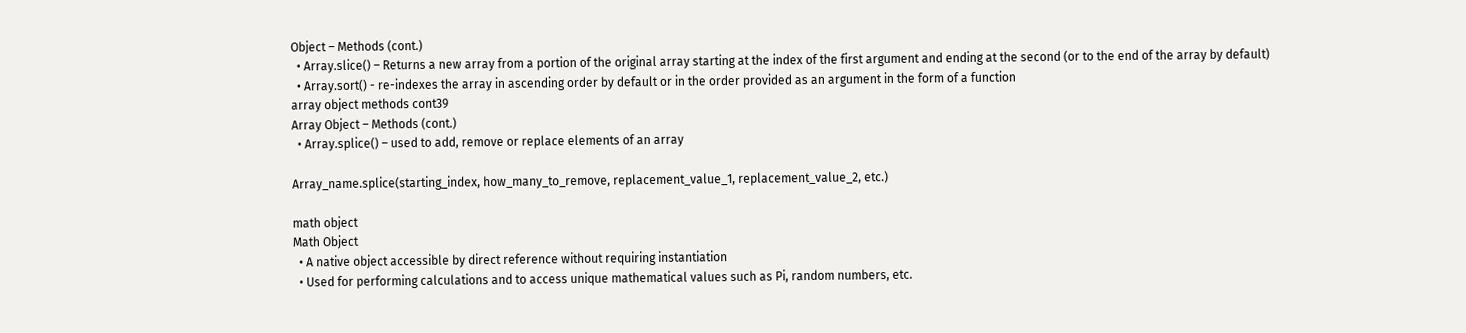Object – Methods (cont.)
  • Array.slice() – Returns a new array from a portion of the original array starting at the index of the first argument and ending at the second (or to the end of the array by default)
  • Array.sort() - re-indexes the array in ascending order by default or in the order provided as an argument in the form of a function
array object methods cont39
Array Object – Methods (cont.)
  • Array.splice() – used to add, remove or replace elements of an array

Array_name.splice(starting_index, how_many_to_remove, replacement_value_1, replacement_value_2, etc.)

math object
Math Object
  • A native object accessible by direct reference without requiring instantiation
  • Used for performing calculations and to access unique mathematical values such as Pi, random numbers, etc.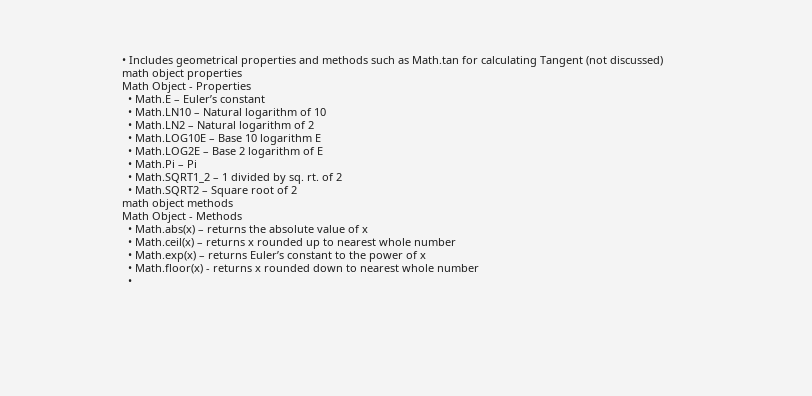• Includes geometrical properties and methods such as Math.tan for calculating Tangent (not discussed)
math object properties
Math Object - Properties
  • Math.E – Euler’s constant
  • Math.LN10 – Natural logarithm of 10
  • Math.LN2 – Natural logarithm of 2
  • Math.LOG10E – Base 10 logarithm E
  • Math.LOG2E – Base 2 logarithm of E
  • Math.Pi – Pi
  • Math.SQRT1_2 – 1 divided by sq. rt. of 2
  • Math.SQRT2 – Square root of 2
math object methods
Math Object - Methods
  • Math.abs(x) – returns the absolute value of x
  • Math.ceil(x) – returns x rounded up to nearest whole number
  • Math.exp(x) – returns Euler’s constant to the power of x
  • Math.floor(x) - returns x rounded down to nearest whole number
  •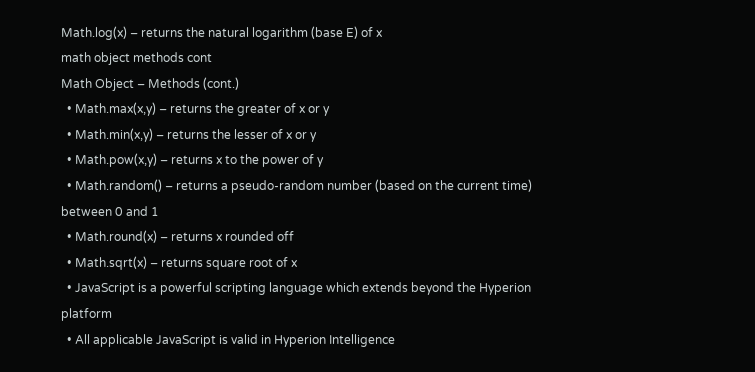Math.log(x) – returns the natural logarithm (base E) of x
math object methods cont
Math Object – Methods (cont.)
  • Math.max(x,y) – returns the greater of x or y
  • Math.min(x,y) – returns the lesser of x or y
  • Math.pow(x,y) – returns x to the power of y
  • Math.random() – returns a pseudo-random number (based on the current time) between 0 and 1
  • Math.round(x) – returns x rounded off
  • Math.sqrt(x) – returns square root of x
  • JavaScript is a powerful scripting language which extends beyond the Hyperion platform
  • All applicable JavaScript is valid in Hyperion Intelligence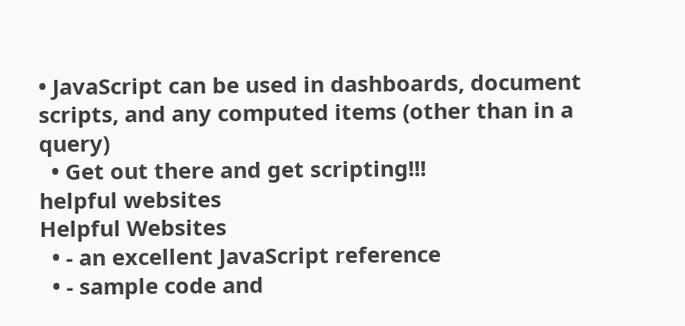• JavaScript can be used in dashboards, document scripts, and any computed items (other than in a query)
  • Get out there and get scripting!!!
helpful websites
Helpful Websites
  • - an excellent JavaScript reference
  • - sample code and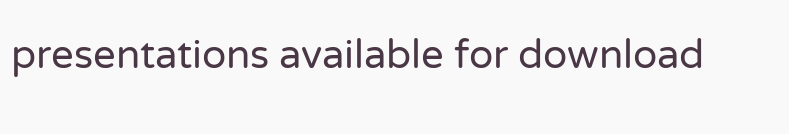presentations available for download